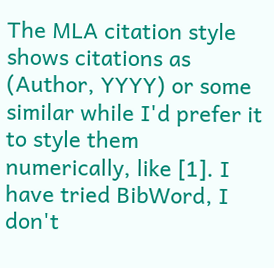The MLA citation style shows citations as (Author, YYYY) or some similar while I'd prefer it to style them numerically, like [1]. I have tried BibWord, I don't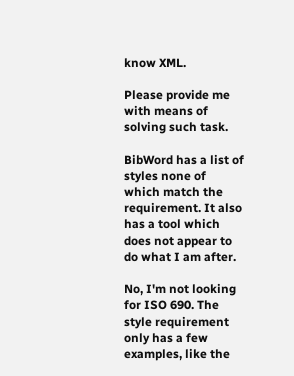know XML.

Please provide me with means of solving such task.

BibWord has a list of styles none of which match the requirement. It also has a tool which does not appear to do what I am after.

No, I'm not looking for ISO 690. The style requirement only has a few examples, like the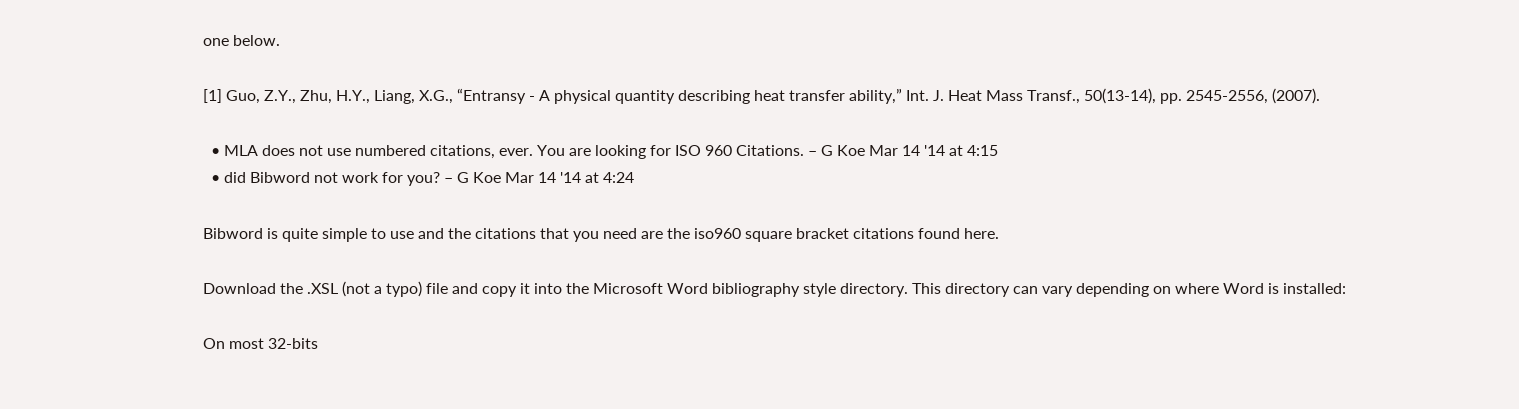one below.

[1] Guo, Z.Y., Zhu, H.Y., Liang, X.G., “Entransy - A physical quantity describing heat transfer ability,” Int. J. Heat Mass Transf., 50(13-14), pp. 2545-2556, (2007).

  • MLA does not use numbered citations, ever. You are looking for ISO 960 Citations. – G Koe Mar 14 '14 at 4:15
  • did Bibword not work for you? – G Koe Mar 14 '14 at 4:24

Bibword is quite simple to use and the citations that you need are the iso960 square bracket citations found here.

Download the .XSL (not a typo) file and copy it into the Microsoft Word bibliography style directory. This directory can vary depending on where Word is installed:

On most 32-bits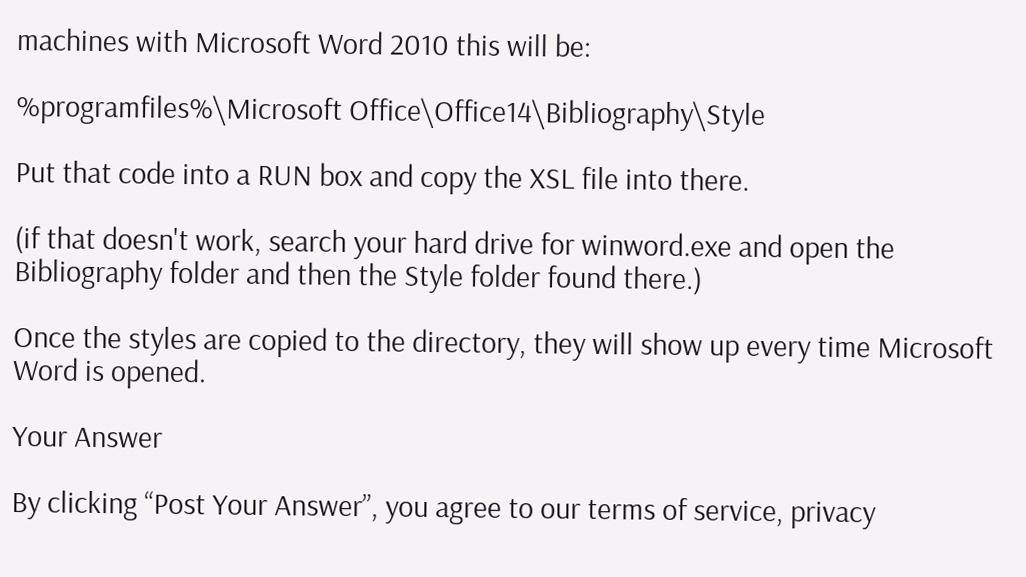machines with Microsoft Word 2010 this will be:

%programfiles%\Microsoft Office\Office14\Bibliography\Style

Put that code into a RUN box and copy the XSL file into there.

(if that doesn't work, search your hard drive for winword.exe and open the Bibliography folder and then the Style folder found there.)

Once the styles are copied to the directory, they will show up every time Microsoft Word is opened.

Your Answer

By clicking “Post Your Answer”, you agree to our terms of service, privacy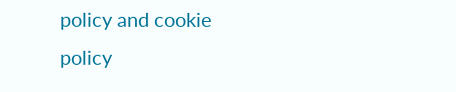policy and cookie policy